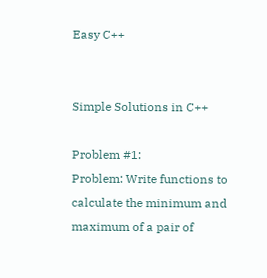Easy C++


Simple Solutions in C++

Problem #1:
Problem: Write functions to calculate the minimum and maximum of a pair of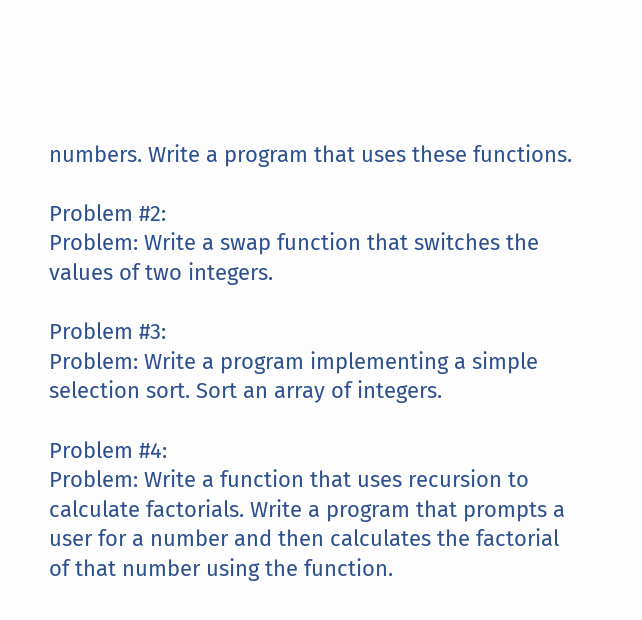numbers. Write a program that uses these functions.

Problem #2:
Problem: Write a swap function that switches the values of two integers.

Problem #3:
Problem: Write a program implementing a simple selection sort. Sort an array of integers.

Problem #4:
Problem: Write a function that uses recursion to calculate factorials. Write a program that prompts a user for a number and then calculates the factorial of that number using the function.